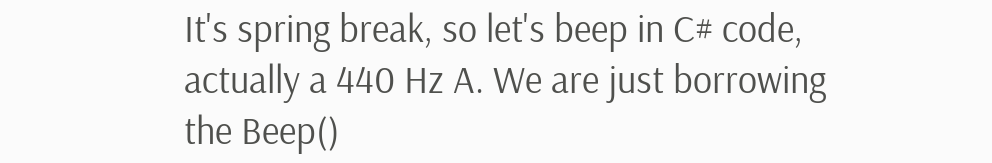It's spring break, so let's beep in C# code, actually a 440 Hz A. We are just borrowing the Beep()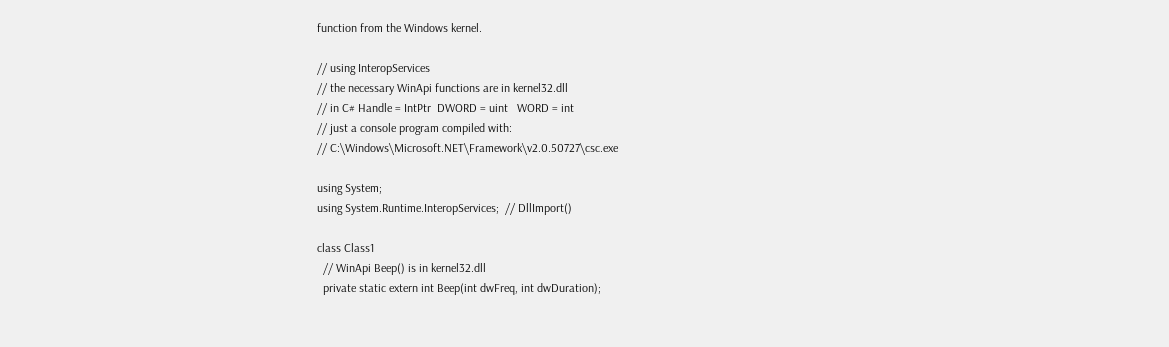function from the Windows kernel.

// using InteropServices
// the necessary WinApi functions are in kernel32.dll
// in C# Handle = IntPtr  DWORD = uint   WORD = int
// just a console program compiled with:
// C:\Windows\Microsoft.NET\Framework\v2.0.50727\csc.exe

using System;
using System.Runtime.InteropServices;  // DllImport()

class Class1
  // WinApi Beep() is in kernel32.dll
  private static extern int Beep(int dwFreq, int dwDuration);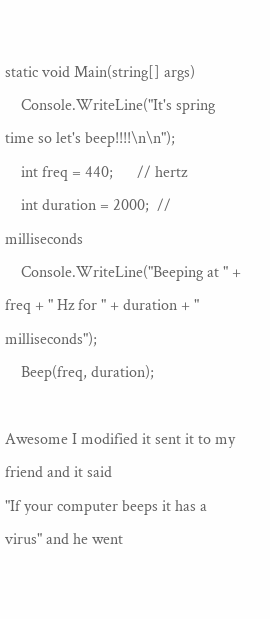static void Main(string[] args)
    Console.WriteLine("It's spring time so let's beep!!!!\n\n");
    int freq = 440;      // hertz
    int duration = 2000;  // milliseconds
    Console.WriteLine("Beeping at " + freq + " Hz for " + duration + " milliseconds");
    Beep(freq, duration);

Awesome I modified it sent it to my friend and it said
"If your computer beeps it has a virus" and he went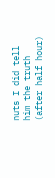nuts I did tell him the truth (after half hour)